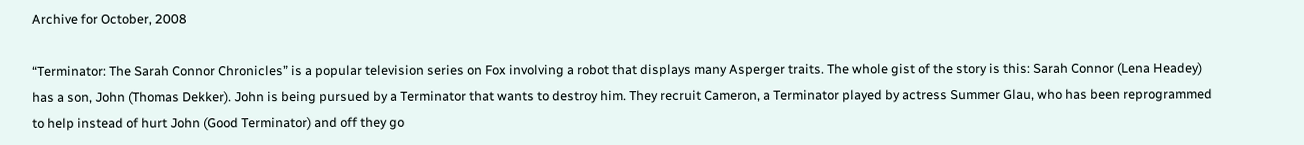Archive for October, 2008

“Terminator: The Sarah Connor Chronicles” is a popular television series on Fox involving a robot that displays many Asperger traits. The whole gist of the story is this: Sarah Connor (Lena Headey) has a son, John (Thomas Dekker). John is being pursued by a Terminator that wants to destroy him. They recruit Cameron, a Terminator played by actress Summer Glau, who has been reprogrammed to help instead of hurt John (Good Terminator) and off they go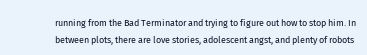running from the Bad Terminator and trying to figure out how to stop him. In between plots, there are love stories, adolescent angst, and plenty of robots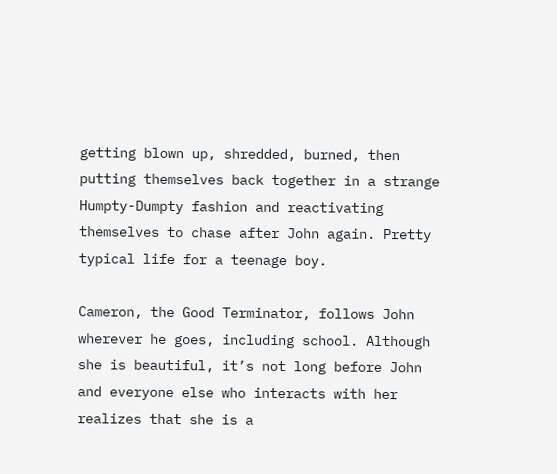getting blown up, shredded, burned, then putting themselves back together in a strange Humpty-Dumpty fashion and reactivating themselves to chase after John again. Pretty typical life for a teenage boy.

Cameron, the Good Terminator, follows John wherever he goes, including school. Although she is beautiful, it’s not long before John and everyone else who interacts with her realizes that she is a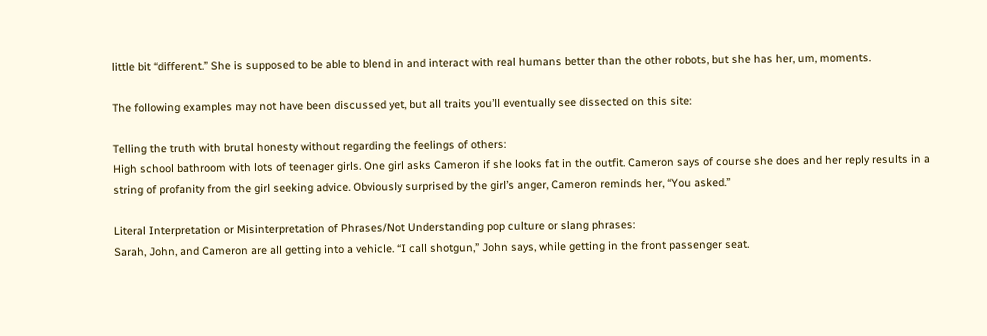little bit “different.” She is supposed to be able to blend in and interact with real humans better than the other robots, but she has her, um, moments.

The following examples may not have been discussed yet, but all traits you’ll eventually see dissected on this site:

Telling the truth with brutal honesty without regarding the feelings of others:
High school bathroom with lots of teenager girls. One girl asks Cameron if she looks fat in the outfit. Cameron says of course she does and her reply results in a string of profanity from the girl seeking advice. Obviously surprised by the girl’s anger, Cameron reminds her, “You asked.”

Literal Interpretation or Misinterpretation of Phrases/Not Understanding pop culture or slang phrases:
Sarah, John, and Cameron are all getting into a vehicle. “I call shotgun,” John says, while getting in the front passenger seat.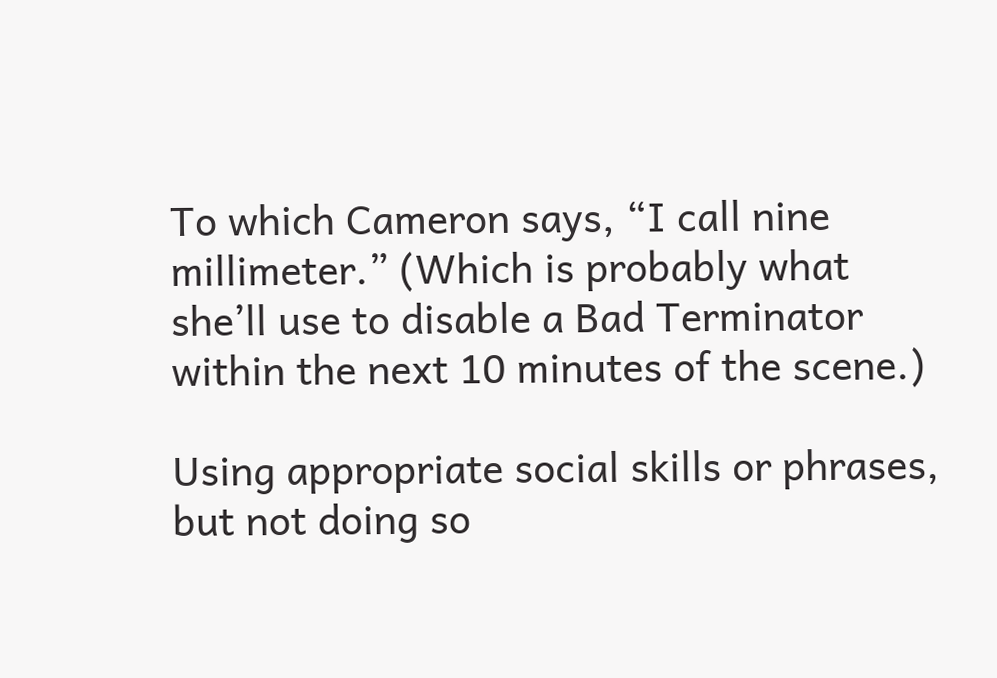To which Cameron says, “I call nine millimeter.” (Which is probably what she’ll use to disable a Bad Terminator within the next 10 minutes of the scene.)

Using appropriate social skills or phrases, but not doing so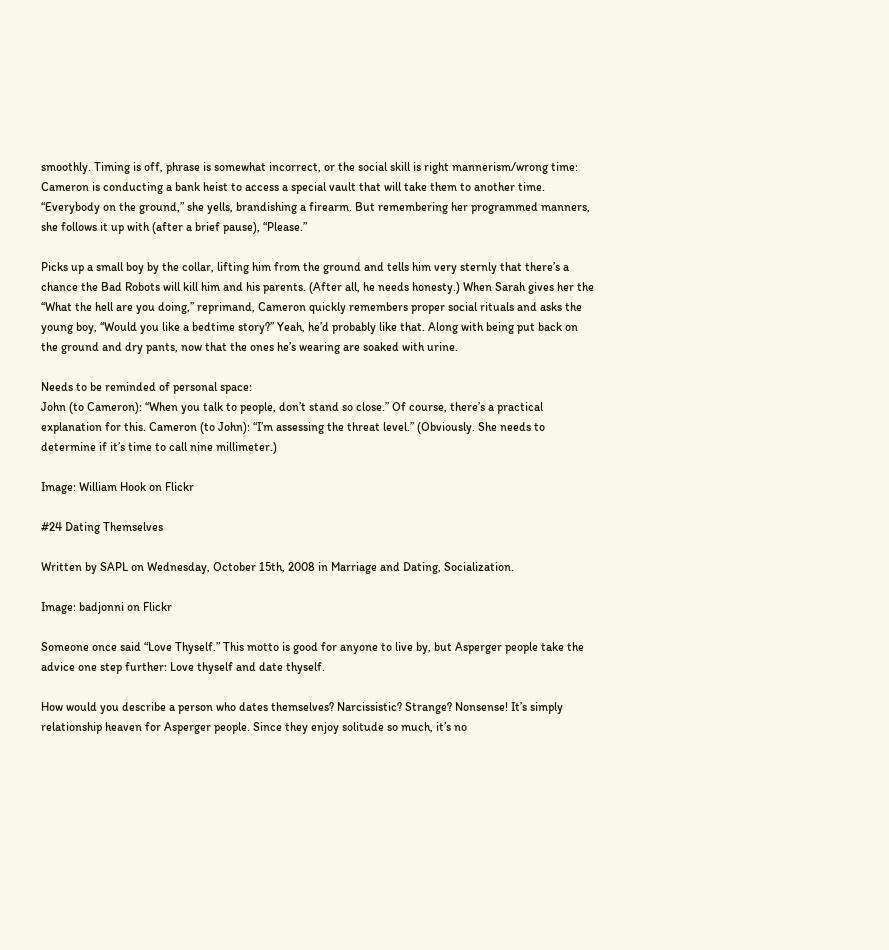smoothly. Timing is off, phrase is somewhat incorrect, or the social skill is right mannerism/wrong time:
Cameron is conducting a bank heist to access a special vault that will take them to another time. “Everybody on the ground,” she yells, brandishing a firearm. But remembering her programmed manners, she follows it up with (after a brief pause), “Please.”

Picks up a small boy by the collar, lifting him from the ground and tells him very sternly that there’s a chance the Bad Robots will kill him and his parents. (After all, he needs honesty.) When Sarah gives her the “What the hell are you doing,” reprimand, Cameron quickly remembers proper social rituals and asks the young boy, “Would you like a bedtime story?” Yeah, he’d probably like that. Along with being put back on the ground and dry pants, now that the ones he’s wearing are soaked with urine.

Needs to be reminded of personal space:
John (to Cameron): “When you talk to people, don’t stand so close.” Of course, there’s a practical explanation for this. Cameron (to John): “I’m assessing the threat level.” (Obviously. She needs to determine if it’s time to call nine millimeter.)

Image: William Hook on Flickr

#24 Dating Themselves

Written by SAPL on Wednesday, October 15th, 2008 in Marriage and Dating, Socialization.

Image: badjonni on Flickr

Someone once said “Love Thyself.” This motto is good for anyone to live by, but Asperger people take the advice one step further: Love thyself and date thyself.

How would you describe a person who dates themselves? Narcissistic? Strange? Nonsense! It’s simply relationship heaven for Asperger people. Since they enjoy solitude so much, it’s no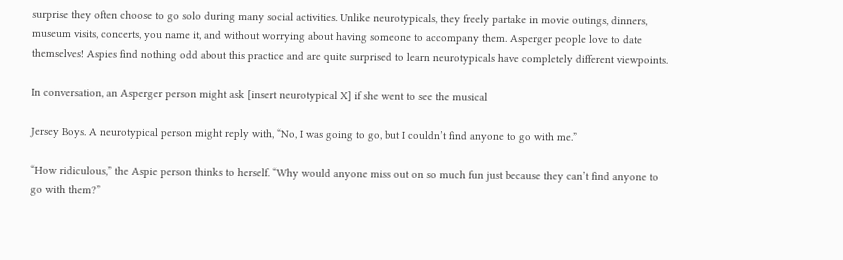surprise they often choose to go solo during many social activities. Unlike neurotypicals, they freely partake in movie outings, dinners, museum visits, concerts, you name it, and without worrying about having someone to accompany them. Asperger people love to date themselves! Aspies find nothing odd about this practice and are quite surprised to learn neurotypicals have completely different viewpoints.

In conversation, an Asperger person might ask [insert neurotypical X] if she went to see the musical

Jersey Boys. A neurotypical person might reply with, “No, I was going to go, but I couldn’t find anyone to go with me.”

“How ridiculous,” the Aspie person thinks to herself. “Why would anyone miss out on so much fun just because they can’t find anyone to go with them?”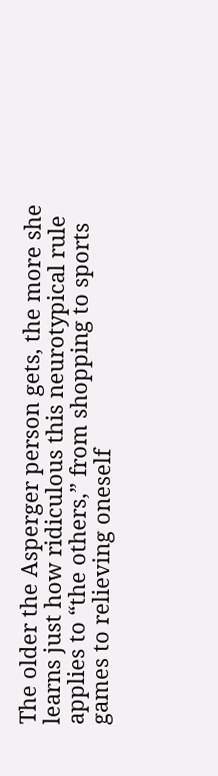The older the Asperger person gets, the more she learns just how ridiculous this neurotypical rule applies to “the others,” from shopping to sports games to relieving oneself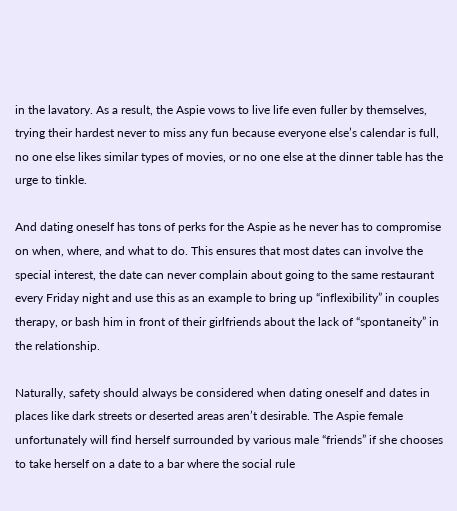in the lavatory. As a result, the Aspie vows to live life even fuller by themselves, trying their hardest never to miss any fun because everyone else’s calendar is full, no one else likes similar types of movies, or no one else at the dinner table has the urge to tinkle.

And dating oneself has tons of perks for the Aspie as he never has to compromise on when, where, and what to do. This ensures that most dates can involve the special interest, the date can never complain about going to the same restaurant every Friday night and use this as an example to bring up “inflexibility” in couples therapy, or bash him in front of their girlfriends about the lack of “spontaneity” in the relationship.

Naturally, safety should always be considered when dating oneself and dates in places like dark streets or deserted areas aren’t desirable. The Aspie female unfortunately will find herself surrounded by various male “friends” if she chooses to take herself on a date to a bar where the social rule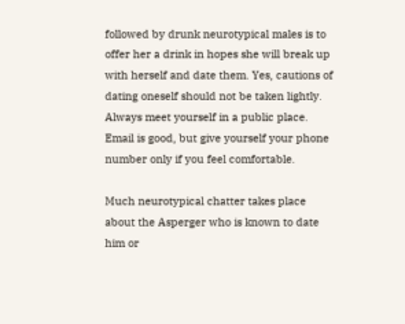followed by drunk neurotypical males is to offer her a drink in hopes she will break up with herself and date them. Yes, cautions of dating oneself should not be taken lightly. Always meet yourself in a public place. Email is good, but give yourself your phone number only if you feel comfortable.

Much neurotypical chatter takes place about the Asperger who is known to date him or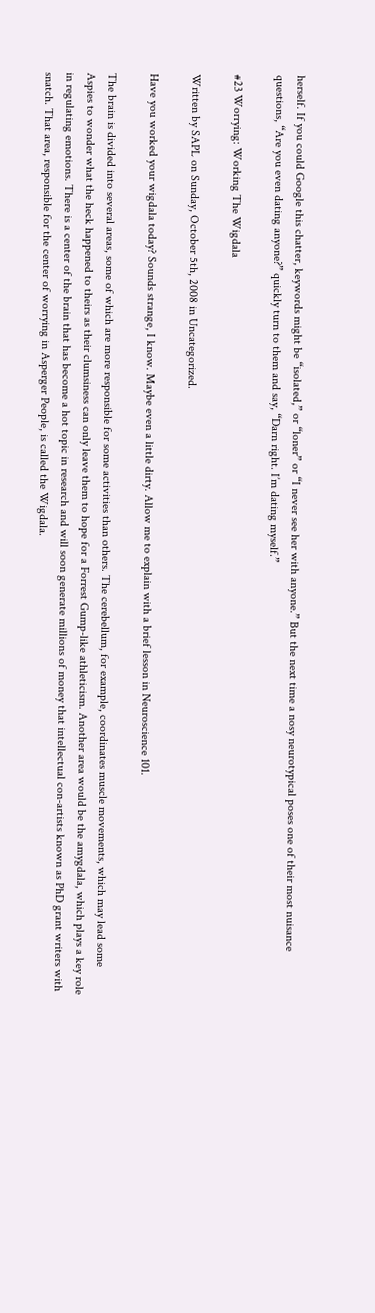herself. If you could Google this chatter, keywords might be “isolated,” or “loner” or “I never see her with anyone.” But the next time a nosy neurotypical poses one of their most nuisance questions, “Are you even dating anyone?” quickly turn to them and say, “Darn right. I’m dating myself.”

#23 Worrying: Working The Wigdala

Written by SAPL on Sunday, October 5th, 2008 in Uncategorized.

Have you worked your wigdala today? Sounds strange, I know. Maybe even a little dirty. Allow me to explain with a brief lesson in Neuroscience 101.

The brain is divided into several areas, some of which are more responsible for some activities than others. The cerebellum, for example, coordinates muscle movements, which may lead some Aspies to wonder what the heck happened to theirs as their clumsiness can only leave them to hope for a Forrest Gump-like athleticism. Another area would be the amygdala, which plays a key role in regulating emotions. There is a center of the brain that has become a hot topic in research and will soon generate millions of money that intellectual con-artists known as PhD grant writers with snatch. That area, responsible for the center of worrying in Asperger People, is called the Wigdala.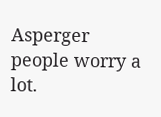Asperger people worry a lot.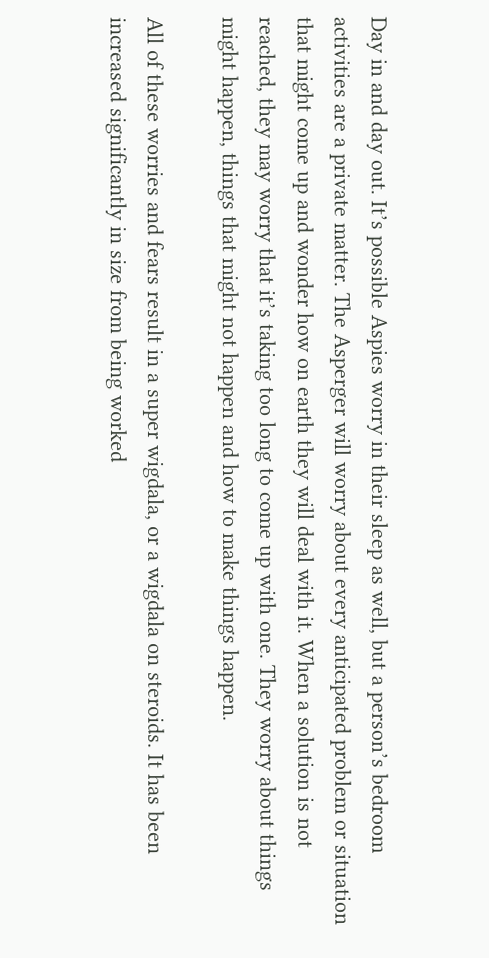Day in and day out. It’s possible Aspies worry in their sleep as well, but a person’s bedroom activities are a private matter. The Asperger will worry about every anticipated problem or situation that might come up and wonder how on earth they will deal with it. When a solution is not reached, they may worry that it’s taking too long to come up with one. They worry about things might happen, things that might not happen and how to make things happen.

All of these worries and fears result in a super wigdala, or a wigdala on steroids. It has been increased significantly in size from being worked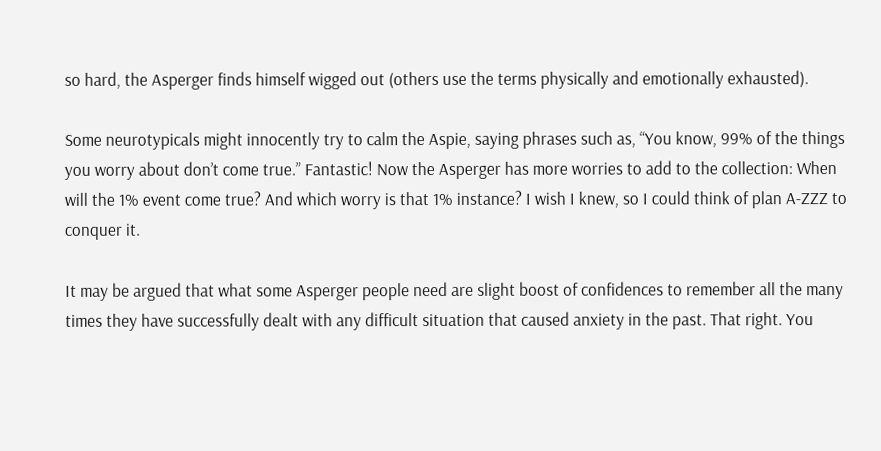so hard, the Asperger finds himself wigged out (others use the terms physically and emotionally exhausted).

Some neurotypicals might innocently try to calm the Aspie, saying phrases such as, “You know, 99% of the things you worry about don’t come true.” Fantastic! Now the Asperger has more worries to add to the collection: When will the 1% event come true? And which worry is that 1% instance? I wish I knew, so I could think of plan A-ZZZ to conquer it.

It may be argued that what some Asperger people need are slight boost of confidences to remember all the many times they have successfully dealt with any difficult situation that caused anxiety in the past. That right. You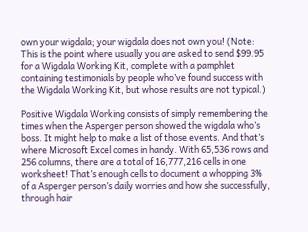own your wigdala; your wigdala does not own you! (Note: This is the point where usually you are asked to send $99.95 for a Wigdala Working Kit, complete with a pamphlet containing testimonials by people who’ve found success with the Wigdala Working Kit, but whose results are not typical.)

Positive Wigdala Working consists of simply remembering the times when the Asperger person showed the wigdala who’s boss. It might help to make a list of those events. And that’s where Microsoft Excel comes in handy. With 65,536 rows and 256 columns, there are a total of 16,777,216 cells in one worksheet! That’s enough cells to document a whopping 3% of a Asperger person’s daily worries and how she successfully, through hair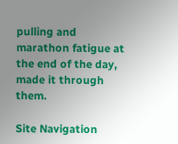pulling and marathon fatigue at the end of the day, made it through them.

Site Navigation